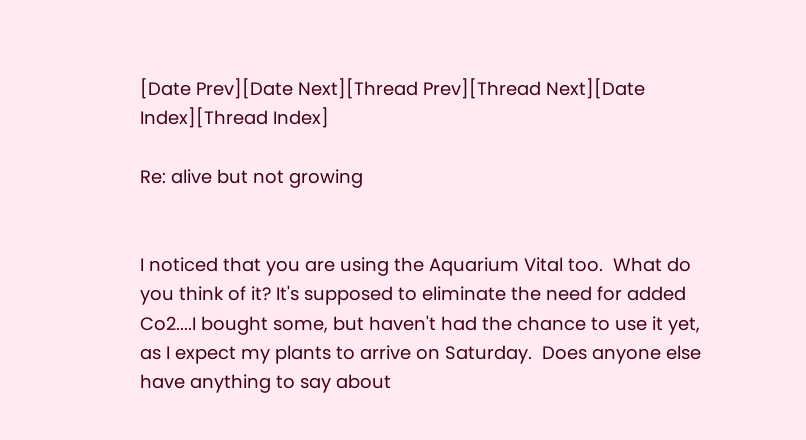[Date Prev][Date Next][Thread Prev][Thread Next][Date Index][Thread Index]

Re: alive but not growing


I noticed that you are using the Aquarium Vital too.  What do you think of it? It's supposed to eliminate the need for added Co2....I bought some, but haven't had the chance to use it yet, as I expect my plants to arrive on Saturday.  Does anyone else have anything to say about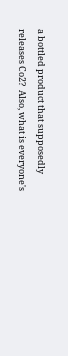a bottled product that supposedly releases Co2?  Also, what is everyone's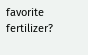favorite fertilizer?